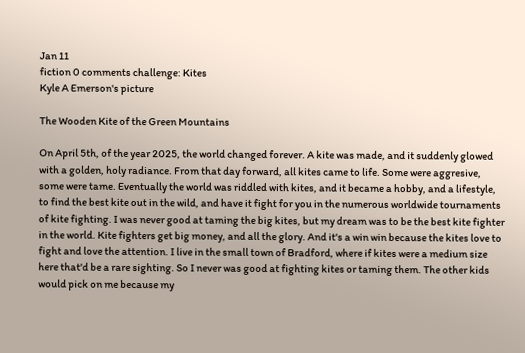Jan 11
fiction 0 comments challenge: Kites
Kyle A Emerson's picture

The Wooden Kite of the Green Mountains

On April 5th, of the year 2025, the world changed forever. A kite was made, and it suddenly glowed with a golden, holy radiance. From that day forward, all kites came to life. Some were aggresive, some were tame. Eventually the world was riddled with kites, and it became a hobby, and a lifestyle, to find the best kite out in the wild, and have it fight for you in the numerous worldwide tournaments of kite fighting. I was never good at taming the big kites, but my dream was to be the best kite fighter in the world. Kite fighters get big money, and all the glory. And it's a win win because the kites love to fight and love the attention. I live in the small town of Bradford, where if kites were a medium size here that'd be a rare sighting. So I never was good at fighting kites or taming them. The other kids would pick on me because my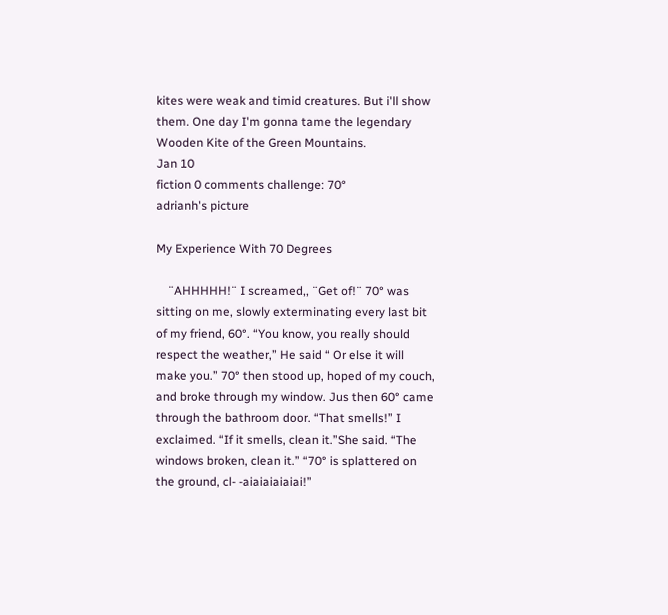kites were weak and timid creatures. But i'll show them. One day I'm gonna tame the legendary Wooden Kite of the Green Mountains.
Jan 10
fiction 0 comments challenge: 70°
adrianh's picture

My Experience With 70 Degrees

    ¨AHHHHH!¨ I screamed,, ¨Get of!¨ 70° was sitting on me, slowly exterminating every last bit of my friend, 60°. “You know, you really should respect the weather,” He said “ Or else it will make you.” 70° then stood up, hoped of my couch, and broke through my window. Jus then 60° came through the bathroom door. “That smells!” I exclaimed. “If it smells, clean it.”She said. “The windows broken, clean it.” “70° is splattered on the ground, cl- -aiaiaiaiaiai!”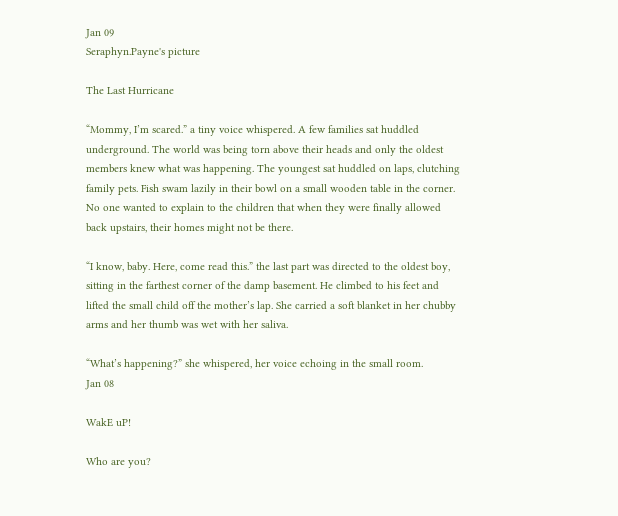Jan 09
Seraphyn.Payne's picture

The Last Hurricane

“Mommy, I’m scared.” a tiny voice whispered. A few families sat huddled underground. The world was being torn above their heads and only the oldest members knew what was happening. The youngest sat huddled on laps, clutching family pets. Fish swam lazily in their bowl on a small wooden table in the corner. No one wanted to explain to the children that when they were finally allowed back upstairs, their homes might not be there.

“I know, baby. Here, come read this.” the last part was directed to the oldest boy, sitting in the farthest corner of the damp basement. He climbed to his feet and lifted the small child off the mother’s lap. She carried a soft blanket in her chubby arms and her thumb was wet with her saliva.

“What’s happening?” she whispered, her voice echoing in the small room.
Jan 08

WakE uP!

Who are you?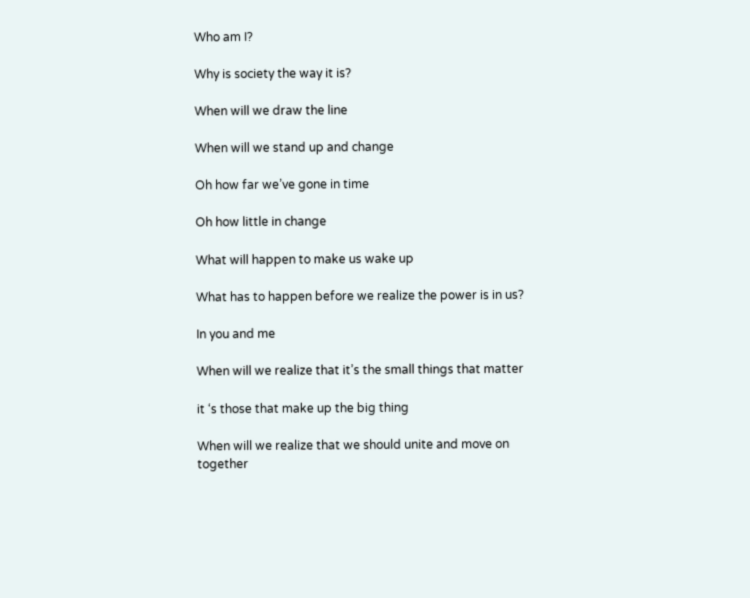Who am I?

Why is society the way it is?

When will we draw the line

When will we stand up and change

Oh how far we’ve gone in time

Oh how little in change

What will happen to make us wake up

What has to happen before we realize the power is in us?

In you and me

When will we realize that it’s the small things that matter

it ‘s those that make up the big thing

When will we realize that we should unite and move on together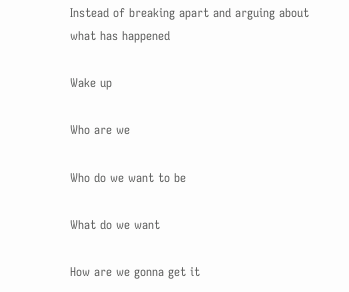Instead of breaking apart and arguing about what has happened

Wake up

Who are we

Who do we want to be

What do we want

How are we gonna get it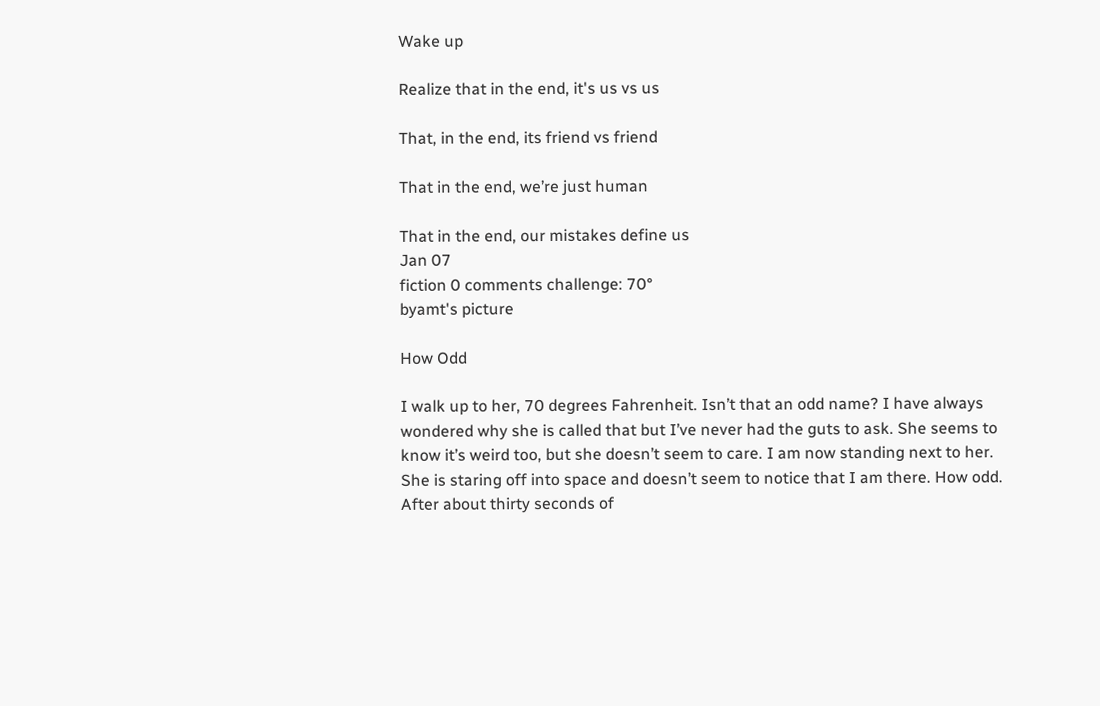Wake up

Realize that in the end, it's us vs us

That, in the end, its friend vs friend

That in the end, we’re just human

That in the end, our mistakes define us
Jan 07
fiction 0 comments challenge: 70°
byamt's picture

How Odd

I walk up to her, 70 degrees Fahrenheit. Isn’t that an odd name? I have always wondered why she is called that but I’ve never had the guts to ask. She seems to know it’s weird too, but she doesn’t seem to care. I am now standing next to her. She is staring off into space and doesn’t seem to notice that I am there. How odd. After about thirty seconds of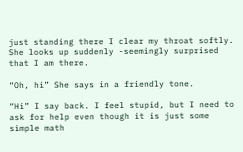just standing there I clear my throat softly. She looks up suddenly -seemingly surprised that I am there.

“Oh, hi” She says in a friendly tone.

“Hi” I say back. I feel stupid, but I need to ask for help even though it is just some simple math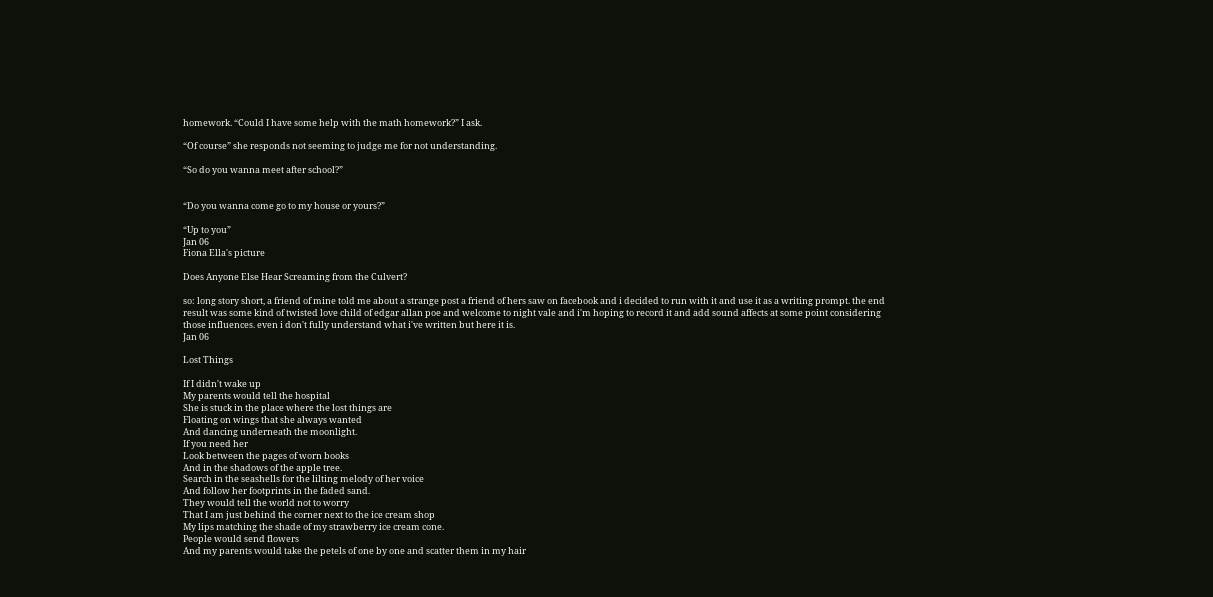homework. “Could I have some help with the math homework?” I ask.

“Of course” she responds not seeming to judge me for not understanding.

“So do you wanna meet after school?”


“Do you wanna come go to my house or yours?”

“Up to you”
Jan 06
Fiona Ella's picture

Does Anyone Else Hear Screaming from the Culvert?

so: long story short, a friend of mine told me about a strange post a friend of hers saw on facebook and i decided to run with it and use it as a writing prompt. the end result was some kind of twisted love child of edgar allan poe and welcome to night vale and i'm hoping to record it and add sound affects at some point considering those influences. even i don't fully understand what i've written but here it is.
Jan 06

Lost Things

If I didn't wake up
My parents would tell the hospital
She is stuck in the place where the lost things are
Floating on wings that she always wanted
And dancing underneath the moonlight.
If you need her
Look between the pages of worn books
And in the shadows of the apple tree.
Search in the seashells for the lilting melody of her voice
And follow her footprints in the faded sand.
They would tell the world not to worry
That I am just behind the corner next to the ice cream shop
My lips matching the shade of my strawberry ice cream cone.
People would send flowers
And my parents would take the petels of one by one and scatter them in my hair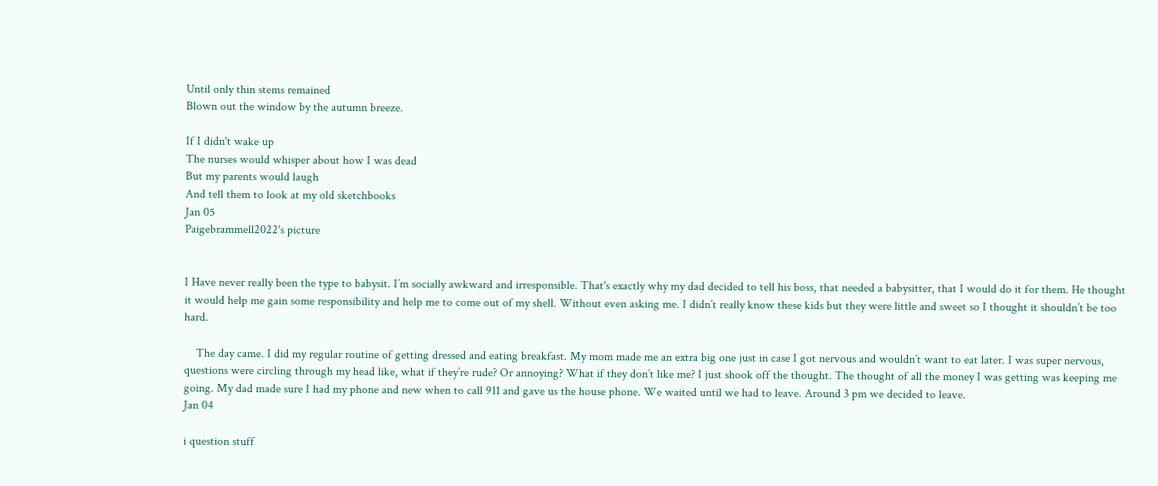Until only thin stems remained
Blown out the window by the autumn breeze.

If I didn't wake up
The nurses would whisper about how I was dead
But my parents would laugh
And tell them to look at my old sketchbooks
Jan 05
Paigebrammell2022's picture


I Have never really been the type to babysit. I’m socially awkward and irresponsible. That's exactly why my dad decided to tell his boss, that needed a babysitter, that I would do it for them. He thought it would help me gain some responsibility and help me to come out of my shell. Without even asking me. I didn’t really know these kids but they were little and sweet so I thought it shouldn’t be too hard.

    The day came. I did my regular routine of getting dressed and eating breakfast. My mom made me an extra big one just in case I got nervous and wouldn’t want to eat later. I was super nervous, questions were circling through my head like, what if they’re rude? Or annoying? What if they don’t like me? I just shook off the thought. The thought of all the money I was getting was keeping me going. My dad made sure I had my phone and new when to call 911 and gave us the house phone. We waited until we had to leave. Around 3 pm we decided to leave.
Jan 04

i question stuff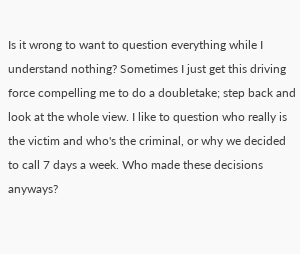Is it wrong to want to question everything while I understand nothing? Sometimes I just get this driving force compelling me to do a doubletake; step back and look at the whole view. I like to question who really is the victim and who's the criminal, or why we decided to call 7 days a week. Who made these decisions anyways?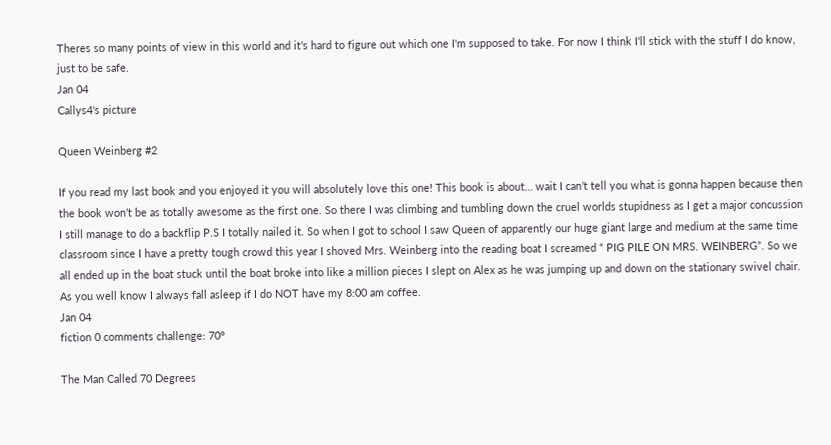Theres so many points of view in this world and it's hard to figure out which one I'm supposed to take. For now I think I'll stick with the stuff I do know, just to be safe.
Jan 04
Callys4's picture

Queen Weinberg #2

If you read my last book and you enjoyed it you will absolutely love this one! This book is about… wait I can’t tell you what is gonna happen because then the book won’t be as totally awesome as the first one. So there I was climbing and tumbling down the cruel worlds stupidness as I get a major concussion I still manage to do a backflip P.S I totally nailed it. So when I got to school I saw Queen of apparently our huge giant large and medium at the same time classroom since I have a pretty tough crowd this year I shoved Mrs. Weinberg into the reading boat I screamed “ PIG PILE ON MRS. WEINBERG”. So we all ended up in the boat stuck until the boat broke into like a million pieces I slept on Alex as he was jumping up and down on the stationary swivel chair. As you well know I always fall asleep if I do NOT have my 8:00 am coffee.
Jan 04
fiction 0 comments challenge: 70°

The Man Called 70 Degrees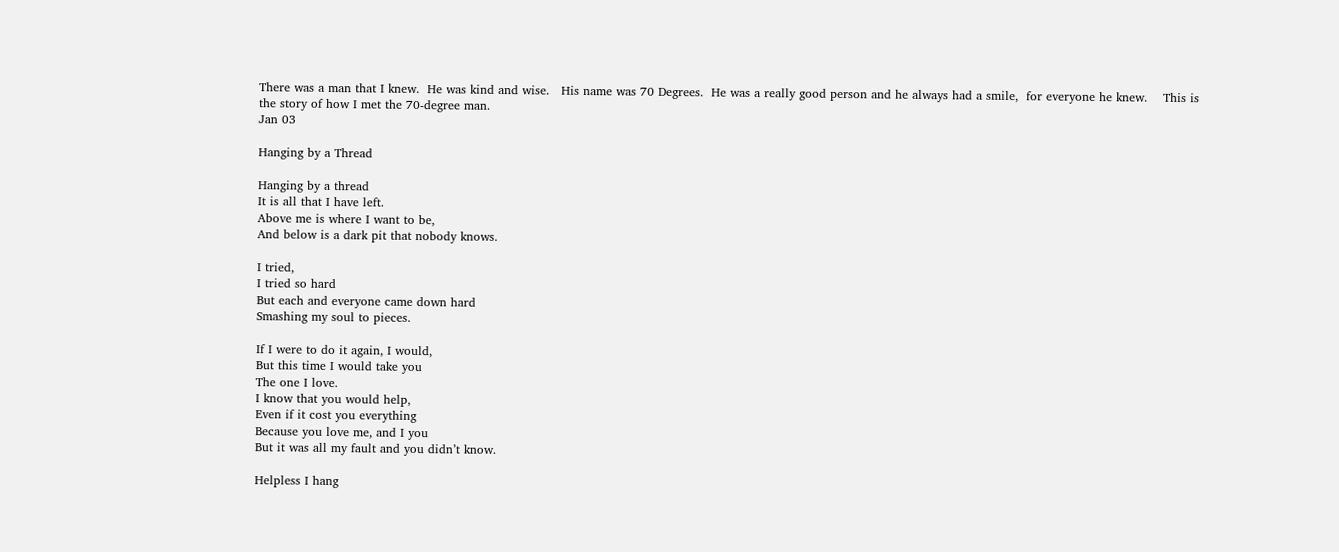There was a man that I knew.  He was kind and wise.   His name was 70 Degrees.  He was a really good person and he always had a smile,  for everyone he knew.    This is the story of how I met the 70-degree man.
Jan 03

Hanging by a Thread

Hanging by a thread
It is all that I have left.
Above me is where I want to be,
And below is a dark pit that nobody knows.

I tried,
I tried so hard
But each and everyone came down hard
Smashing my soul to pieces.

If I were to do it again, I would,
But this time I would take you
The one I love.
I know that you would help,
Even if it cost you everything
Because you love me, and I you
But it was all my fault and you didn’t know.

Helpless I hang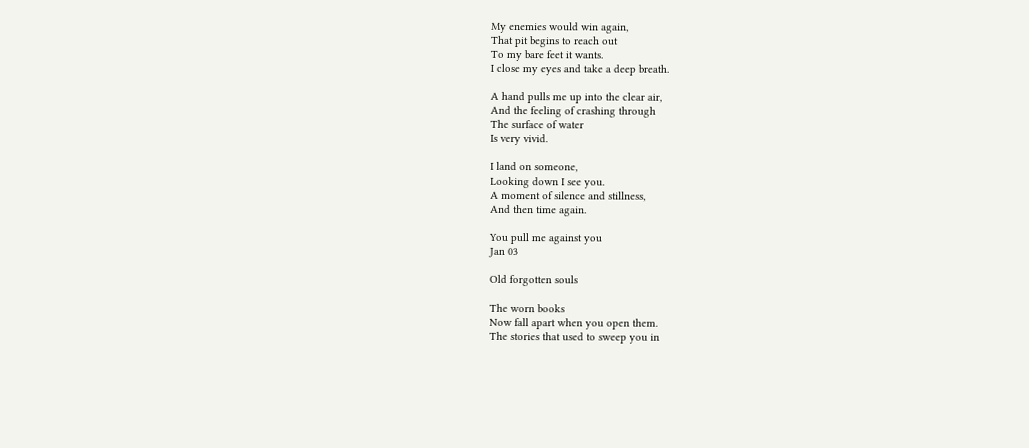My enemies would win again,
That pit begins to reach out
To my bare feet it wants.
I close my eyes and take a deep breath.

A hand pulls me up into the clear air,
And the feeling of crashing through
The surface of water
Is very vivid.

I land on someone,
Looking down I see you.
A moment of silence and stillness,
And then time again.

You pull me against you
Jan 03

Old forgotten souls

The worn books
Now fall apart when you open them.
The stories that used to sweep you in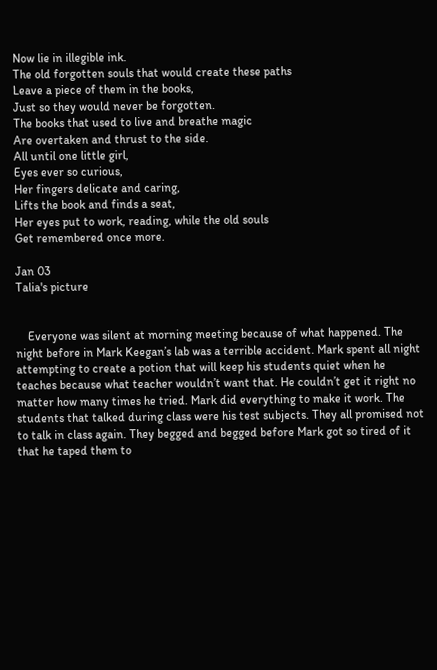Now lie in illegible ink.
The old forgotten souls that would create these paths
Leave a piece of them in the books,
Just so they would never be forgotten.
The books that used to live and breathe magic
Are overtaken and thrust to the side.
All until one little girl,
Eyes ever so curious,
Her fingers delicate and caring,
Lifts the book and finds a seat,
Her eyes put to work, reading, while the old souls
Get remembered once more.

Jan 03
Talia's picture


    Everyone was silent at morning meeting because of what happened. The night before in Mark Keegan’s lab was a terrible accident. Mark spent all night attempting to create a potion that will keep his students quiet when he teaches because what teacher wouldn’t want that. He couldn’t get it right no matter how many times he tried. Mark did everything to make it work. The students that talked during class were his test subjects. They all promised not to talk in class again. They begged and begged before Mark got so tired of it that he taped them to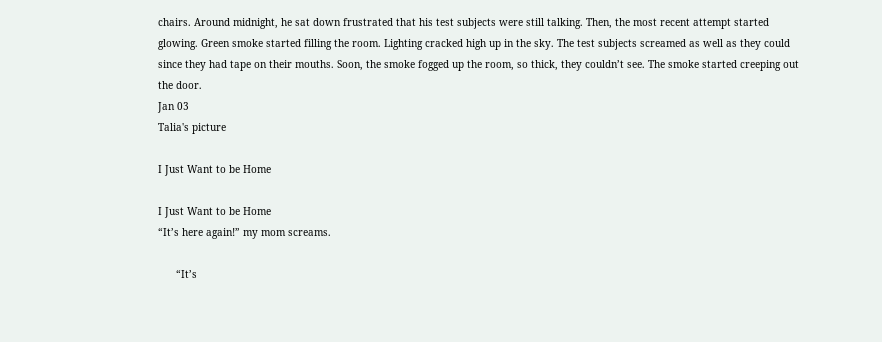chairs. Around midnight, he sat down frustrated that his test subjects were still talking. Then, the most recent attempt started glowing. Green smoke started filling the room. Lighting cracked high up in the sky. The test subjects screamed as well as they could since they had tape on their mouths. Soon, the smoke fogged up the room, so thick, they couldn’t see. The smoke started creeping out the door.
Jan 03
Talia's picture

I Just Want to be Home

I Just Want to be Home
“It’s here again!” my mom screams.

      “It’s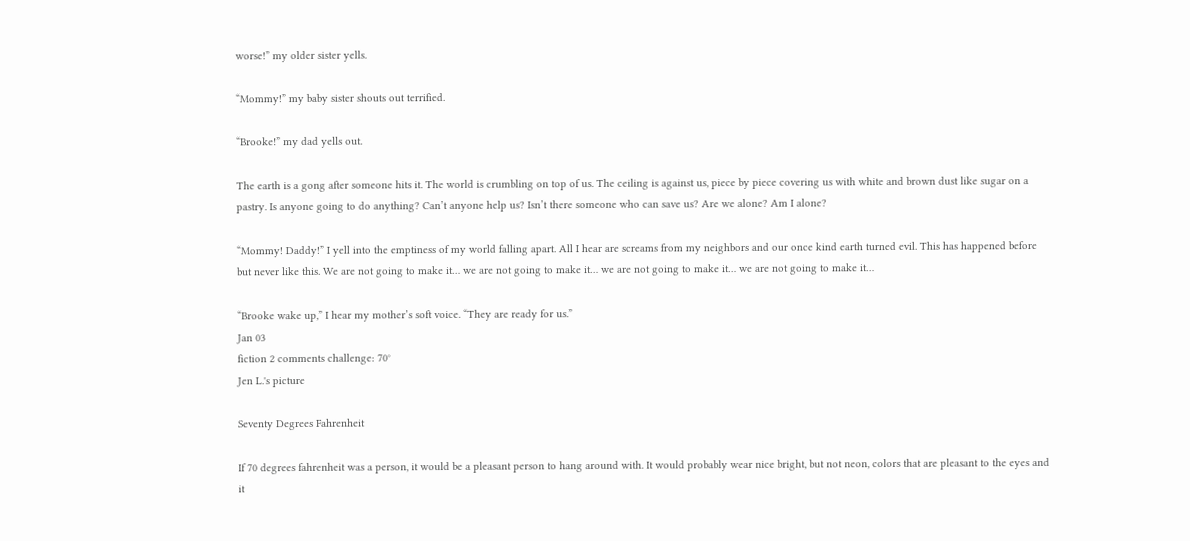worse!” my older sister yells.

“Mommy!” my baby sister shouts out terrified.

“Brooke!” my dad yells out.

The earth is a gong after someone hits it. The world is crumbling on top of us. The ceiling is against us, piece by piece covering us with white and brown dust like sugar on a pastry. Is anyone going to do anything? Can’t anyone help us? Isn’t there someone who can save us? Are we alone? Am I alone?

“Mommy! Daddy!” I yell into the emptiness of my world falling apart. All I hear are screams from my neighbors and our once kind earth turned evil. This has happened before but never like this. We are not going to make it… we are not going to make it… we are not going to make it… we are not going to make it…

“Brooke wake up,” I hear my mother’s soft voice. “They are ready for us.”
Jan 03
fiction 2 comments challenge: 70°
Jen L.'s picture

Seventy Degrees Fahrenheit

If 70 degrees fahrenheit was a person, it would be a pleasant person to hang around with. It would probably wear nice bright, but not neon, colors that are pleasant to the eyes and it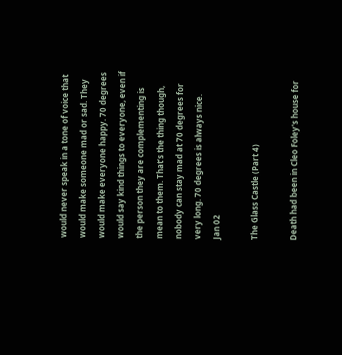would never speak in a tone of voice that would make someone mad or sad. They would make everyone happy. 70 degrees would say kind things to everyone, even if the person they are complementing is mean to them. That’s the thing though, nobody can stay mad at 70 degrees for very long. 70 degrees is always nice.
Jan 02

The Glass Castle (Part 4)

Death had been in Cleo Foley's house for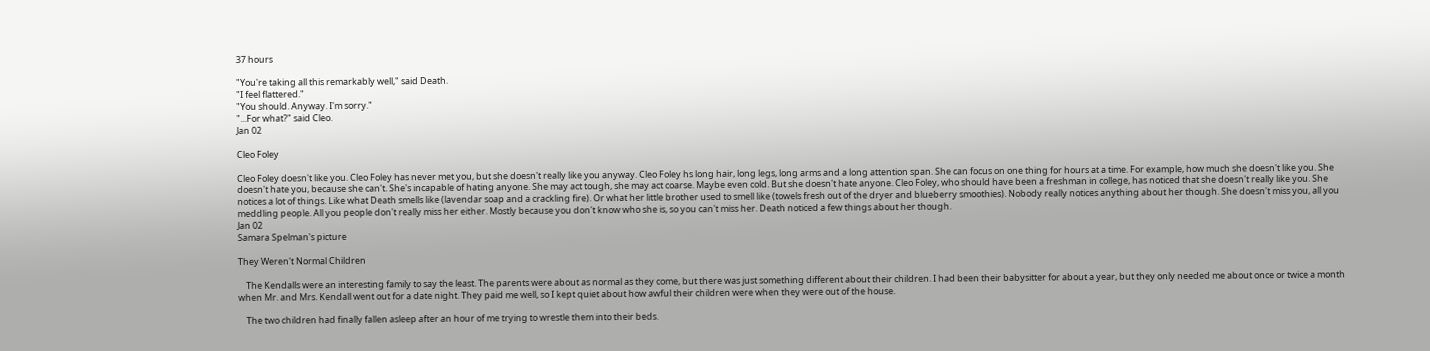37 hours

"You're taking all this remarkably well," said Death.
"I feel flattered."
"You should. Anyway. I'm sorry."
"...For what?" said Cleo.
Jan 02

Cleo Foley

Cleo Foley doesn't like you. Cleo Foley has never met you, but she doesn't really like you anyway. Cleo Foley hs long hair, long legs, long arms and a long attention span. She can focus on one thing for hours at a time. For example, how much she doesn't like you. She doesn't hate you, because she can't. She's incapable of hating anyone. She may act tough, she may act coarse. Maybe even cold. But she doesn't hate anyone. Cleo Foley, who should have been a freshman in college, has noticed that she doesn't really like you. She notices a lot of things. Like what Death smells like (lavendar soap and a crackling fire). Or what her little brother used to smell like (towels fresh out of the dryer and blueberry smoothies). Nobody really notices anything about her though. She doesn't miss you, all you meddling people. All you people don't really miss her either. Mostly because you don't know who she is, so you can't miss her. Death noticed a few things about her though.
Jan 02
Samara Spelman's picture

They Weren't Normal Children

    The Kendalls were an interesting family to say the least. The parents were about as normal as they come, but there was just something different about their children. I had been their babysitter for about a year, but they only needed me about once or twice a month when Mr. and Mrs. Kendall went out for a date night. They paid me well, so I kept quiet about how awful their children were when they were out of the house.

    The two children had finally fallen asleep after an hour of me trying to wrestle them into their beds.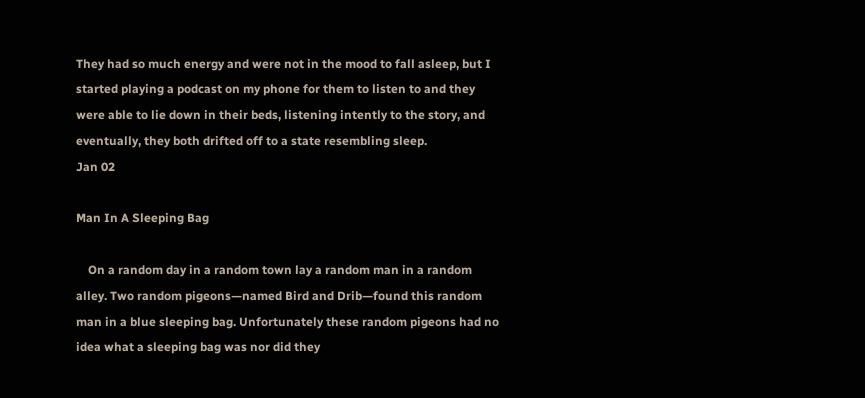They had so much energy and were not in the mood to fall asleep, but I started playing a podcast on my phone for them to listen to and they were able to lie down in their beds, listening intently to the story, and eventually, they both drifted off to a state resembling sleep.
Jan 02

Man In A Sleeping Bag

    On a random day in a random town lay a random man in a random alley. Two random pigeons—named Bird and Drib—found this random man in a blue sleeping bag. Unfortunately these random pigeons had no idea what a sleeping bag was nor did they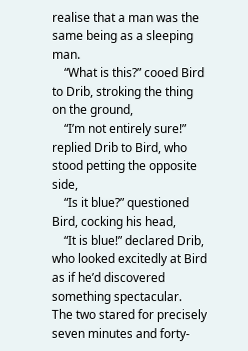realise that a man was the same being as a sleeping man.
    “What is this?” cooed Bird to Drib, stroking the thing on the ground,
    “I’m not entirely sure!” replied Drib to Bird, who stood petting the opposite side,
    “Is it blue?” questioned Bird, cocking his head,
    “It is blue!” declared Drib, who looked excitedly at Bird as if he’d discovered something spectacular.
The two stared for precisely seven minutes and forty-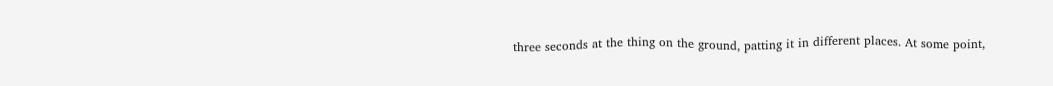three seconds at the thing on the ground, patting it in different places. At some point,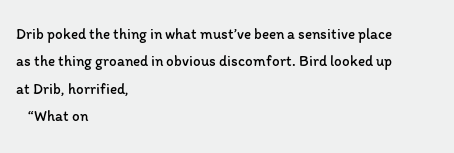Drib poked the thing in what must’ve been a sensitive place as the thing groaned in obvious discomfort. Bird looked up at Drib, horrified,
    “What on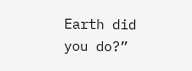Earth did you do?”